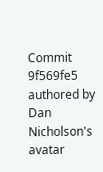Commit 9f569fe5 authored by Dan Nicholson's avatar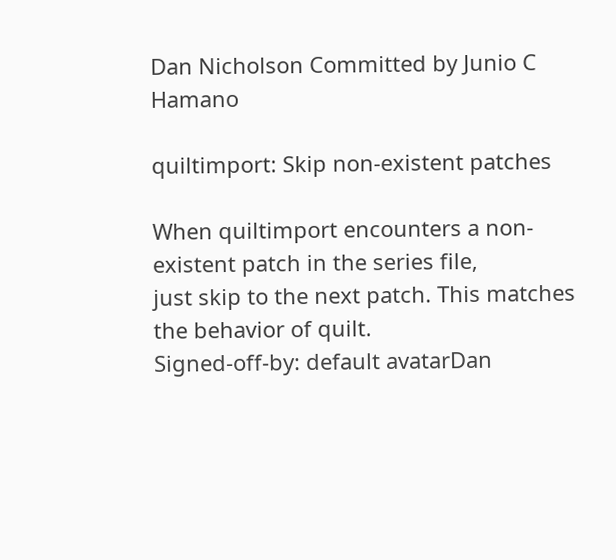Dan Nicholson Committed by Junio C Hamano

quiltimport: Skip non-existent patches

When quiltimport encounters a non-existent patch in the series file,
just skip to the next patch. This matches the behavior of quilt.
Signed-off-by: default avatarDan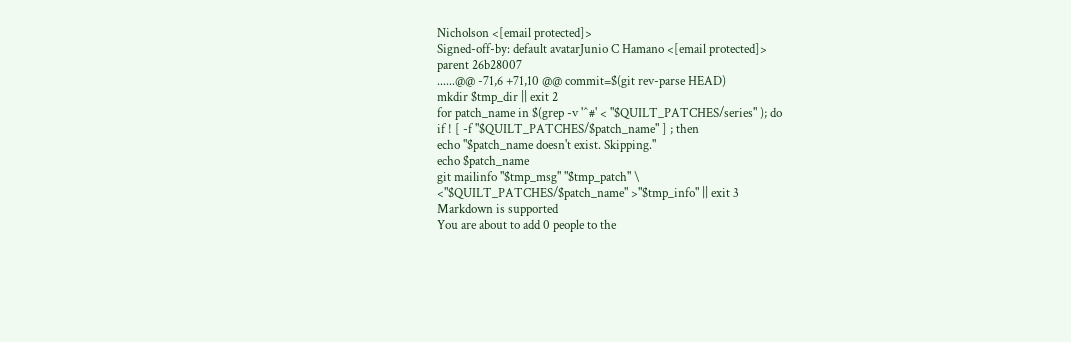Nicholson <[email protected]>
Signed-off-by: default avatarJunio C Hamano <[email protected]>
parent 26b28007
......@@ -71,6 +71,10 @@ commit=$(git rev-parse HEAD)
mkdir $tmp_dir || exit 2
for patch_name in $(grep -v '^#' < "$QUILT_PATCHES/series" ); do
if ! [ -f "$QUILT_PATCHES/$patch_name" ] ; then
echo "$patch_name doesn't exist. Skipping."
echo $patch_name
git mailinfo "$tmp_msg" "$tmp_patch" \
<"$QUILT_PATCHES/$patch_name" >"$tmp_info" || exit 3
Markdown is supported
You are about to add 0 people to the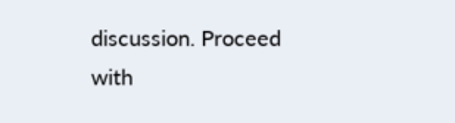discussion. Proceed with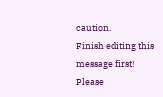caution.
Finish editing this message first!
Please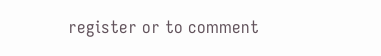register or to comment